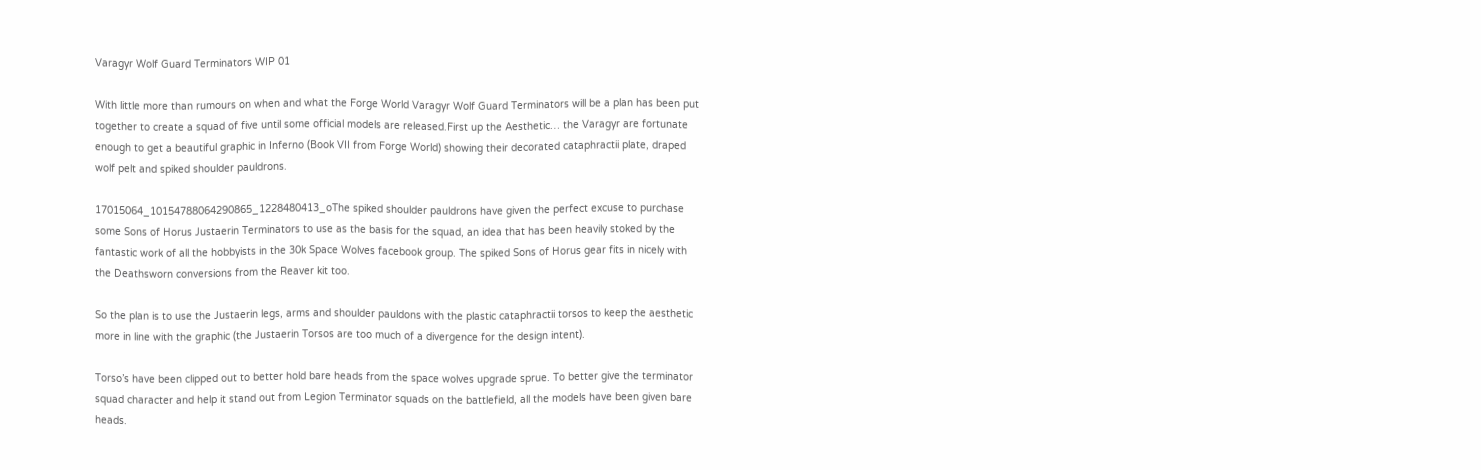Varagyr Wolf Guard Terminators WIP 01

With little more than rumours on when and what the Forge World Varagyr Wolf Guard Terminators will be a plan has been put together to create a squad of five until some official models are released.First up the Aesthetic… the Varagyr are fortunate enough to get a beautiful graphic in Inferno (Book VII from Forge World) showing their decorated cataphractii plate, draped wolf pelt and spiked shoulder pauldrons.

17015064_10154788064290865_1228480413_oThe spiked shoulder pauldrons have given the perfect excuse to purchase some Sons of Horus Justaerin Terminators to use as the basis for the squad, an idea that has been heavily stoked by the fantastic work of all the hobbyists in the 30k Space Wolves facebook group. The spiked Sons of Horus gear fits in nicely with the Deathsworn conversions from the Reaver kit too.

So the plan is to use the Justaerin legs, arms and shoulder pauldons with the plastic cataphractii torsos to keep the aesthetic more in line with the graphic (the Justaerin Torsos are too much of a divergence for the design intent).

Torso’s have been clipped out to better hold bare heads from the space wolves upgrade sprue. To better give the terminator squad character and help it stand out from Legion Terminator squads on the battlefield, all the models have been given bare heads.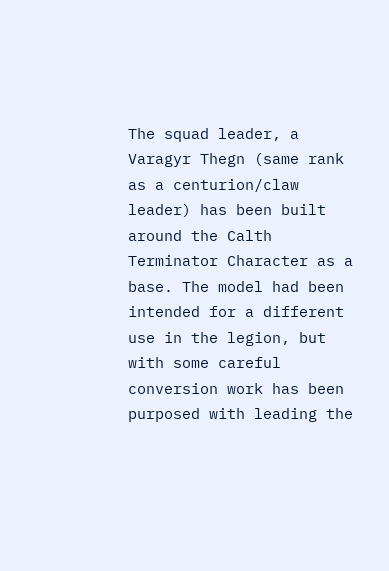The squad leader, a Varagyr Thegn (same rank as a centurion/claw leader) has been built around the Calth Terminator Character as a base. The model had been intended for a different use in the legion, but with some careful conversion work has been purposed with leading the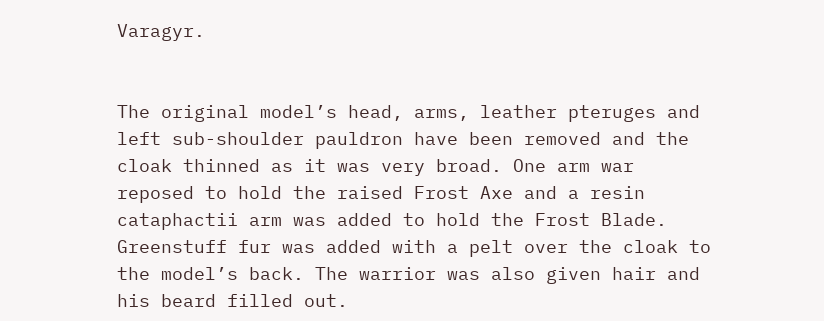Varagyr.


The original model’s head, arms, leather pteruges and left sub-shoulder pauldron have been removed and the cloak thinned as it was very broad. One arm war reposed to hold the raised Frost Axe and a resin cataphactii arm was added to hold the Frost Blade. Greenstuff fur was added with a pelt over the cloak to the model’s back. The warrior was also given hair and his beard filled out.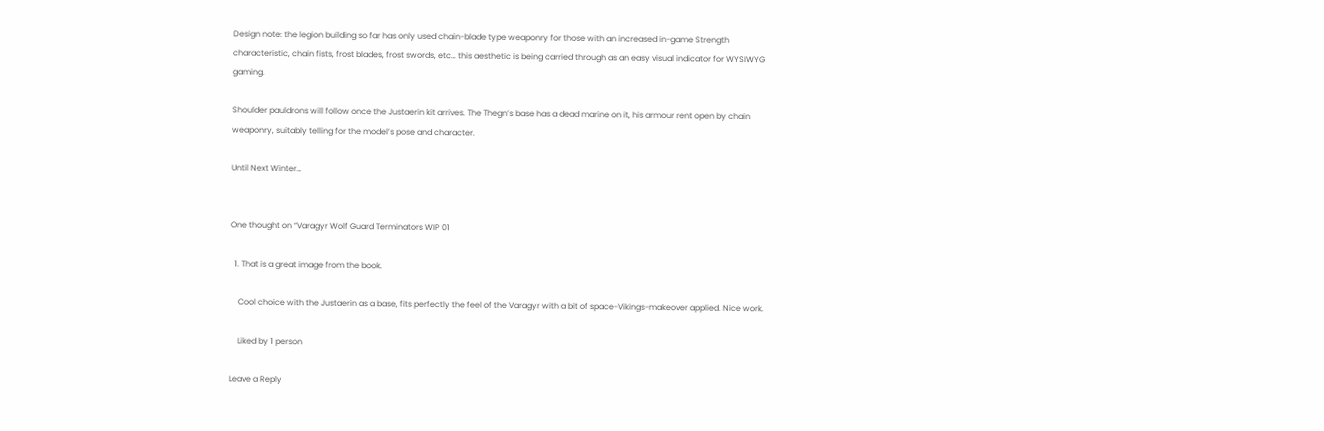Design note: the legion building so far has only used chain-blade type weaponry for those with an increased in-game Strength characteristic, chain fists, frost blades, frost swords, etc… this aesthetic is being carried through as an easy visual indicator for WYSIWYG gaming.

Shoulder pauldrons will follow once the Justaerin kit arrives. The Thegn’s base has a dead marine on it, his armour rent open by chain weaponry, suitably telling for the model’s pose and character.

Until Next Winter…


One thought on “Varagyr Wolf Guard Terminators WIP 01

  1. That is a great image from the book.

    Cool choice with the Justaerin as a base, fits perfectly the feel of the Varagyr with a bit of space-Vikings-makeover applied. Nice work.

    Liked by 1 person

Leave a Reply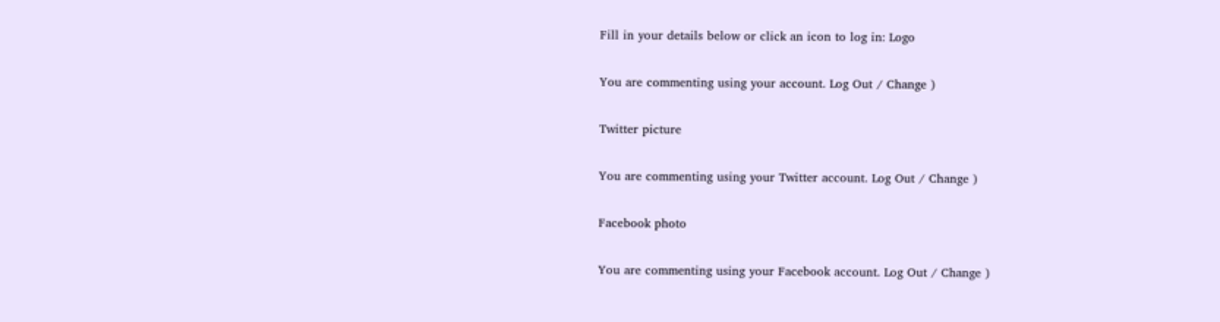Fill in your details below or click an icon to log in: Logo

You are commenting using your account. Log Out / Change )

Twitter picture

You are commenting using your Twitter account. Log Out / Change )

Facebook photo

You are commenting using your Facebook account. Log Out / Change )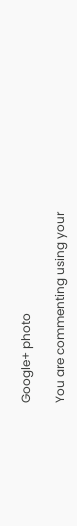Google+ photo

You are commenting using your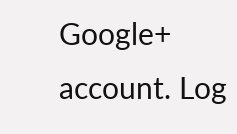Google+ account. Log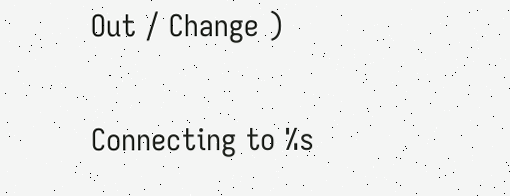Out / Change )

Connecting to %s